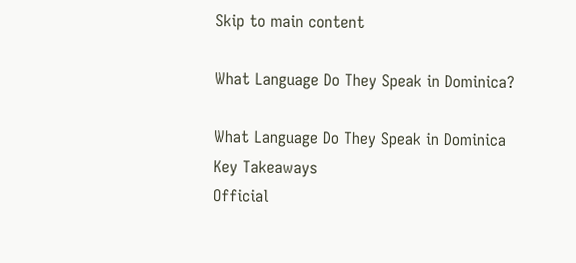Skip to main content

What Language Do They Speak in Dominica?

What Language Do They Speak in Dominica
Key Takeaways
Official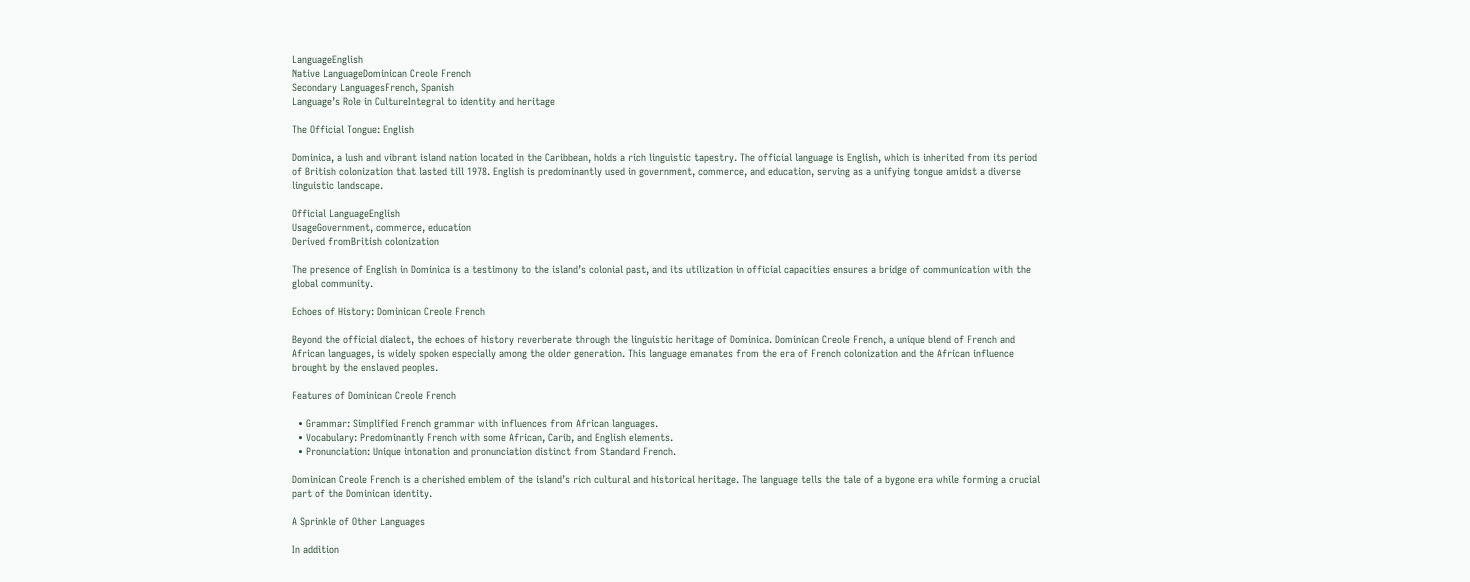LanguageEnglish
Native LanguageDominican Creole French
Secondary LanguagesFrench, Spanish
Language’s Role in CultureIntegral to identity and heritage

The Official Tongue: English

Dominica, a lush and vibrant island nation located in the Caribbean, holds a rich linguistic tapestry. The official language is English, which is inherited from its period of British colonization that lasted till 1978. English is predominantly used in government, commerce, and education, serving as a unifying tongue amidst a diverse linguistic landscape.

Official LanguageEnglish
UsageGovernment, commerce, education
Derived fromBritish colonization

The presence of English in Dominica is a testimony to the island’s colonial past, and its utilization in official capacities ensures a bridge of communication with the global community.

Echoes of History: Dominican Creole French

Beyond the official dialect, the echoes of history reverberate through the linguistic heritage of Dominica. Dominican Creole French, a unique blend of French and African languages, is widely spoken especially among the older generation. This language emanates from the era of French colonization and the African influence brought by the enslaved peoples.

Features of Dominican Creole French

  • Grammar: Simplified French grammar with influences from African languages.
  • Vocabulary: Predominantly French with some African, Carib, and English elements.
  • Pronunciation: Unique intonation and pronunciation distinct from Standard French.

Dominican Creole French is a cherished emblem of the island’s rich cultural and historical heritage. The language tells the tale of a bygone era while forming a crucial part of the Dominican identity.

A Sprinkle of Other Languages

In addition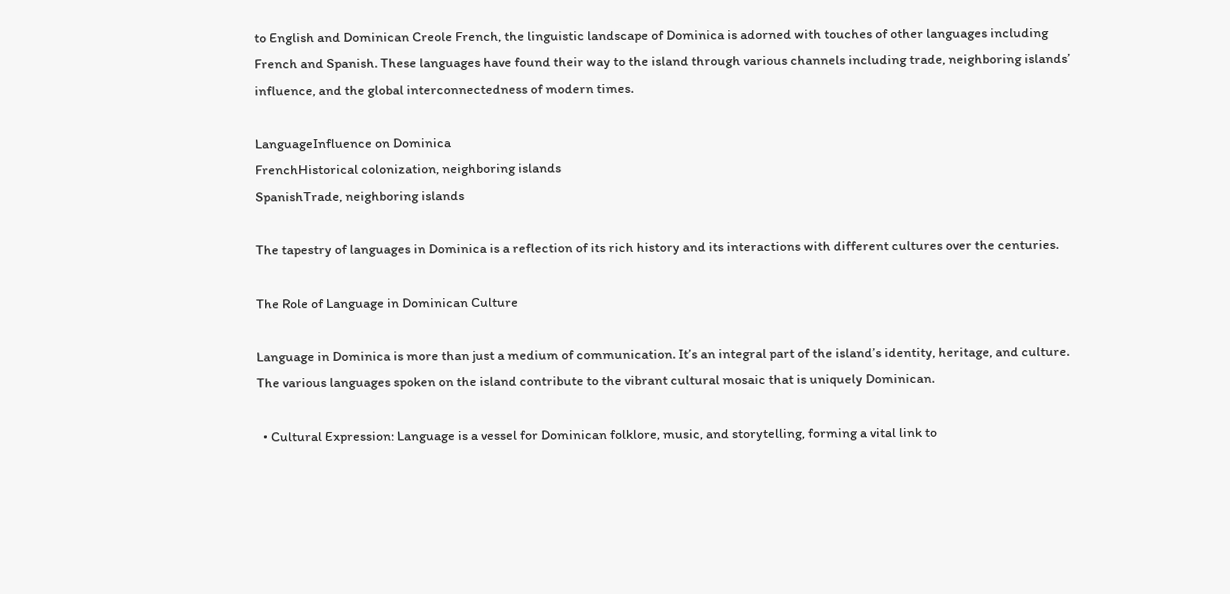to English and Dominican Creole French, the linguistic landscape of Dominica is adorned with touches of other languages including French and Spanish. These languages have found their way to the island through various channels including trade, neighboring islands’ influence, and the global interconnectedness of modern times.

LanguageInfluence on Dominica
FrenchHistorical colonization, neighboring islands
SpanishTrade, neighboring islands

The tapestry of languages in Dominica is a reflection of its rich history and its interactions with different cultures over the centuries.

The Role of Language in Dominican Culture

Language in Dominica is more than just a medium of communication. It’s an integral part of the island’s identity, heritage, and culture. The various languages spoken on the island contribute to the vibrant cultural mosaic that is uniquely Dominican.

  • Cultural Expression: Language is a vessel for Dominican folklore, music, and storytelling, forming a vital link to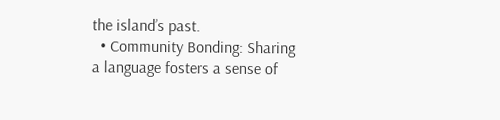the island’s past.
  • Community Bonding: Sharing a language fosters a sense of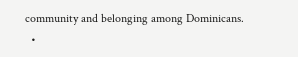community and belonging among Dominicans.
  •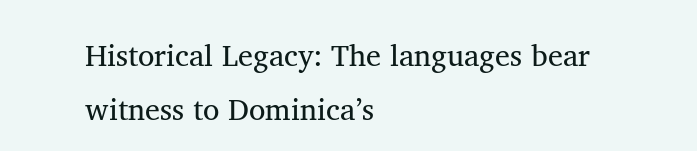Historical Legacy: The languages bear witness to Dominica’s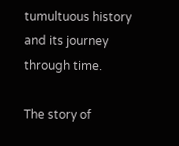tumultuous history and its journey through time.

The story of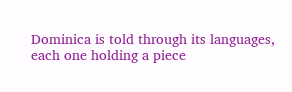Dominica is told through its languages, each one holding a piece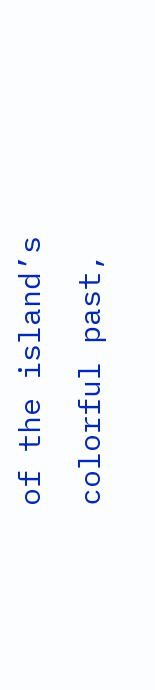of the island’s colorful past,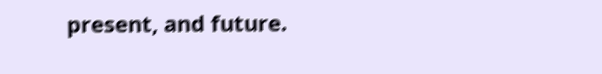present, and future.